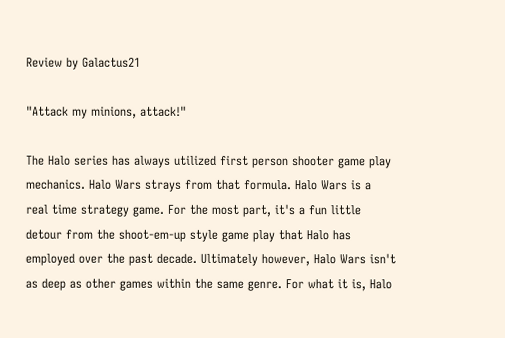Review by Galactus21

"Attack my minions, attack!"

The Halo series has always utilized first person shooter game play mechanics. Halo Wars strays from that formula. Halo Wars is a real time strategy game. For the most part, it's a fun little detour from the shoot-em-up style game play that Halo has employed over the past decade. Ultimately however, Halo Wars isn't as deep as other games within the same genre. For what it is, Halo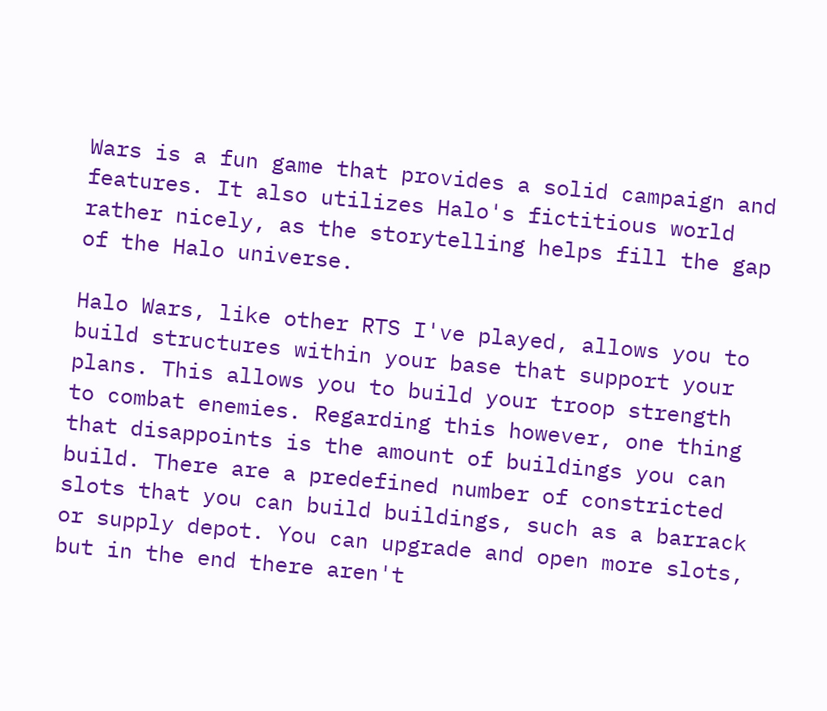Wars is a fun game that provides a solid campaign and features. It also utilizes Halo's fictitious world rather nicely, as the storytelling helps fill the gap of the Halo universe.

Halo Wars, like other RTS I've played, allows you to build structures within your base that support your plans. This allows you to build your troop strength to combat enemies. Regarding this however, one thing that disappoints is the amount of buildings you can build. There are a predefined number of constricted slots that you can build buildings, such as a barrack or supply depot. You can upgrade and open more slots, but in the end there aren't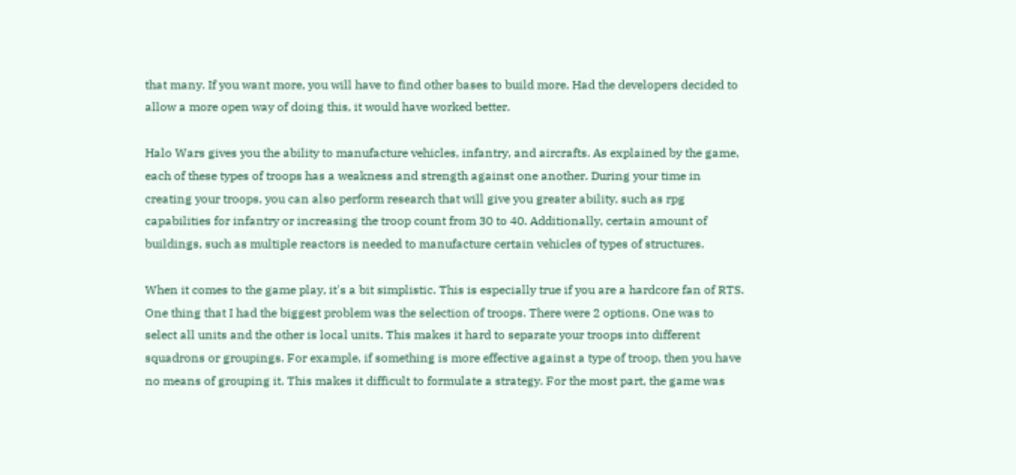that many. If you want more, you will have to find other bases to build more. Had the developers decided to allow a more open way of doing this, it would have worked better.

Halo Wars gives you the ability to manufacture vehicles, infantry, and aircrafts. As explained by the game, each of these types of troops has a weakness and strength against one another. During your time in creating your troops, you can also perform research that will give you greater ability, such as rpg capabilities for infantry or increasing the troop count from 30 to 40. Additionally, certain amount of buildings, such as multiple reactors is needed to manufacture certain vehicles of types of structures.

When it comes to the game play, it's a bit simplistic. This is especially true if you are a hardcore fan of RTS. One thing that I had the biggest problem was the selection of troops. There were 2 options. One was to select all units and the other is local units. This makes it hard to separate your troops into different squadrons or groupings. For example, if something is more effective against a type of troop, then you have no means of grouping it. This makes it difficult to formulate a strategy. For the most part, the game was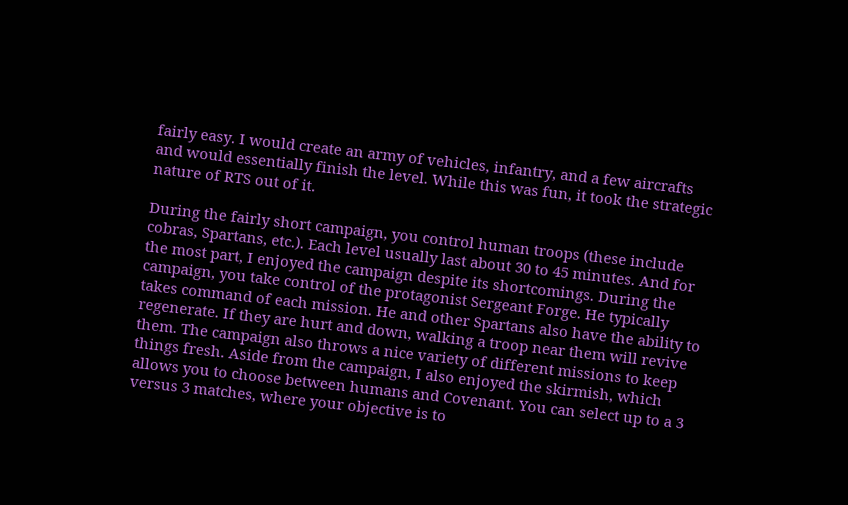fairly easy. I would create an army of vehicles, infantry, and a few aircrafts and would essentially finish the level. While this was fun, it took the strategic nature of RTS out of it.

During the fairly short campaign, you control human troops (these include cobras, Spartans, etc.). Each level usually last about 30 to 45 minutes. And for the most part, I enjoyed the campaign despite its shortcomings. During the campaign, you take control of the protagonist Sergeant Forge. He typically takes command of each mission. He and other Spartans also have the ability to regenerate. If they are hurt and down, walking a troop near them will revive them. The campaign also throws a nice variety of different missions to keep things fresh. Aside from the campaign, I also enjoyed the skirmish, which allows you to choose between humans and Covenant. You can select up to a 3 versus 3 matches, where your objective is to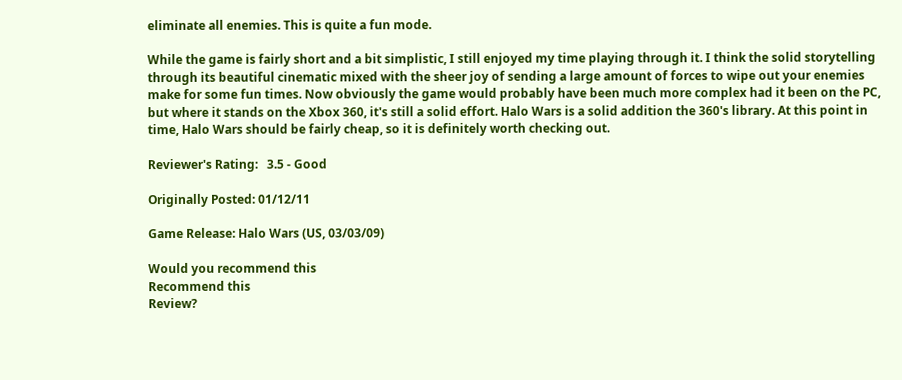eliminate all enemies. This is quite a fun mode.

While the game is fairly short and a bit simplistic, I still enjoyed my time playing through it. I think the solid storytelling through its beautiful cinematic mixed with the sheer joy of sending a large amount of forces to wipe out your enemies make for some fun times. Now obviously the game would probably have been much more complex had it been on the PC, but where it stands on the Xbox 360, it's still a solid effort. Halo Wars is a solid addition the 360's library. At this point in time, Halo Wars should be fairly cheap, so it is definitely worth checking out.

Reviewer's Rating:   3.5 - Good

Originally Posted: 01/12/11

Game Release: Halo Wars (US, 03/03/09)

Would you recommend this
Recommend this
Review?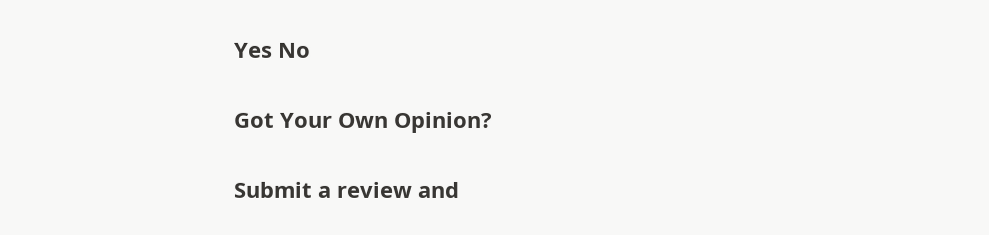Yes No

Got Your Own Opinion?

Submit a review and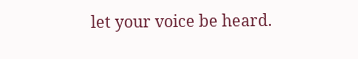let your voice be heard.